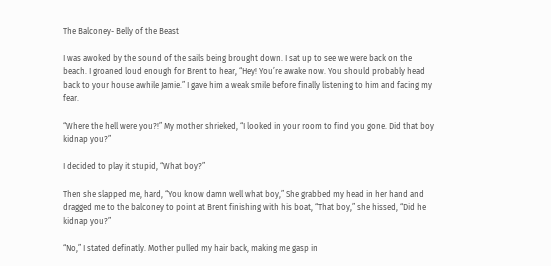The Balconey- Belly of the Beast

I was awoked by the sound of the sails being brought down. I sat up to see we were back on the beach. I groaned loud enough for Brent to hear, “Hey! You’re awake now. You should probably head back to your house awhile Jamie.” I gave him a weak smile before finally listening to him and facing my fear.

“Where the hell were you?!” My mother shrieked, “I looked in your room to find you gone. Did that boy kidnap you?”

I decided to play it stupid, “What boy?”

Then she slapped me, hard, “You know damn well what boy,” She grabbed my head in her hand and dragged me to the balconey to point at Brent finishing with his boat, “That boy,” she hissed, “Did he kidnap you?”

“No,” I stated definatly. Mother pulled my hair back, making me gasp in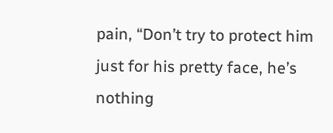pain, “Don’t try to protect him just for his pretty face, he’s nothing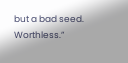but a bad seed. Worthless.”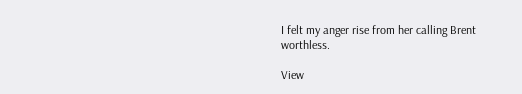I felt my anger rise from her calling Brent worthless.

View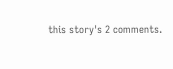this story's 2 comments.